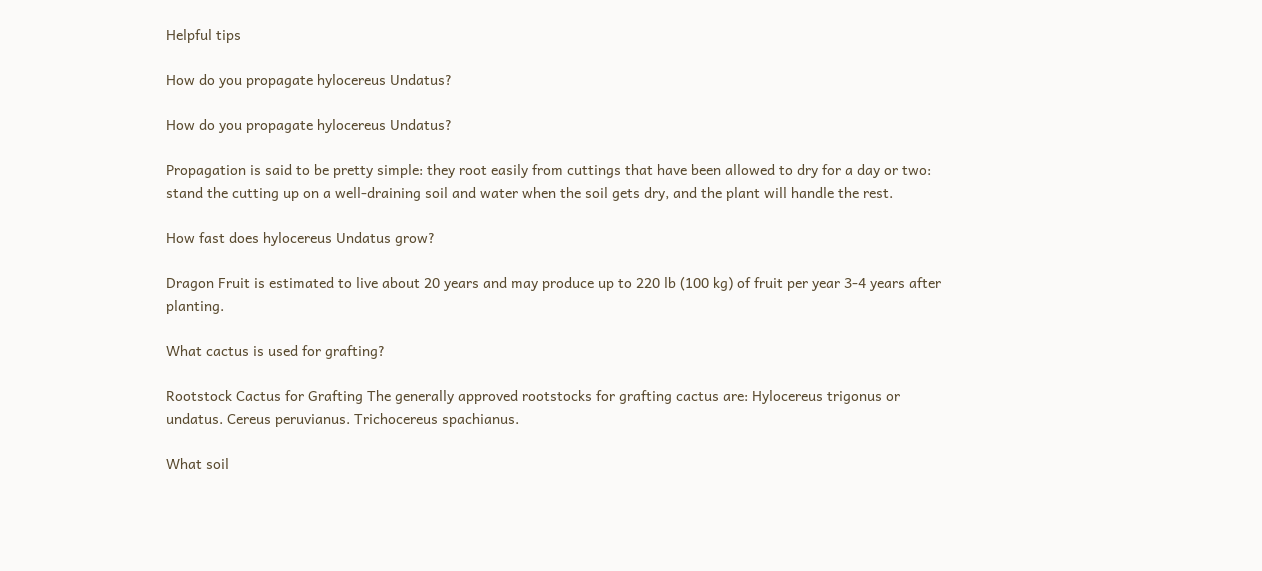Helpful tips

How do you propagate hylocereus Undatus?

How do you propagate hylocereus Undatus?

Propagation is said to be pretty simple: they root easily from cuttings that have been allowed to dry for a day or two: stand the cutting up on a well-draining soil and water when the soil gets dry, and the plant will handle the rest.

How fast does hylocereus Undatus grow?

Dragon Fruit is estimated to live about 20 years and may produce up to 220 lb (100 kg) of fruit per year 3-4 years after planting.

What cactus is used for grafting?

Rootstock Cactus for Grafting The generally approved rootstocks for grafting cactus are: Hylocereus trigonus or undatus. Cereus peruvianus. Trichocereus spachianus.

What soil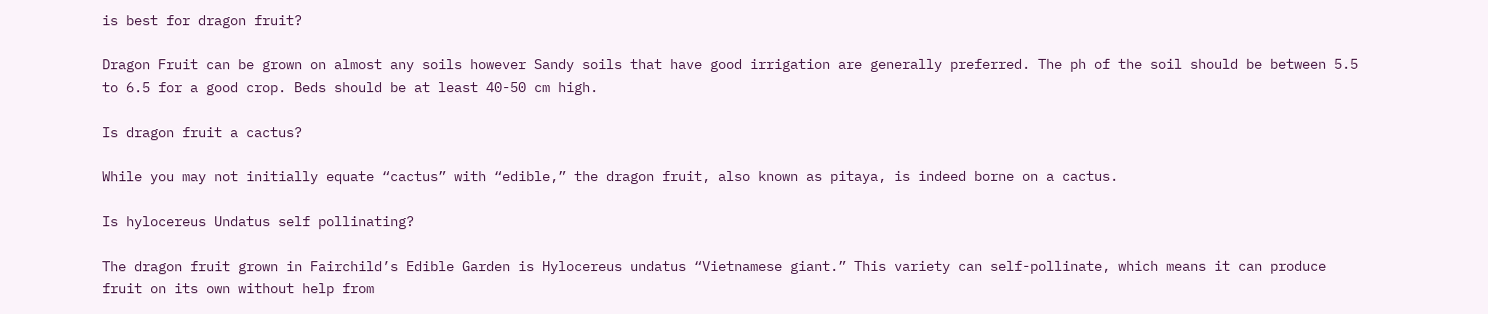is best for dragon fruit?

Dragon Fruit can be grown on almost any soils however Sandy soils that have good irrigation are generally preferred. The ph of the soil should be between 5.5 to 6.5 for a good crop. Beds should be at least 40-50 cm high.

Is dragon fruit a cactus?

While you may not initially equate “cactus” with “edible,” the dragon fruit, also known as pitaya, is indeed borne on a cactus.

Is hylocereus Undatus self pollinating?

The dragon fruit grown in Fairchild’s Edible Garden is Hylocereus undatus “Vietnamese giant.” This variety can self-pollinate, which means it can produce fruit on its own without help from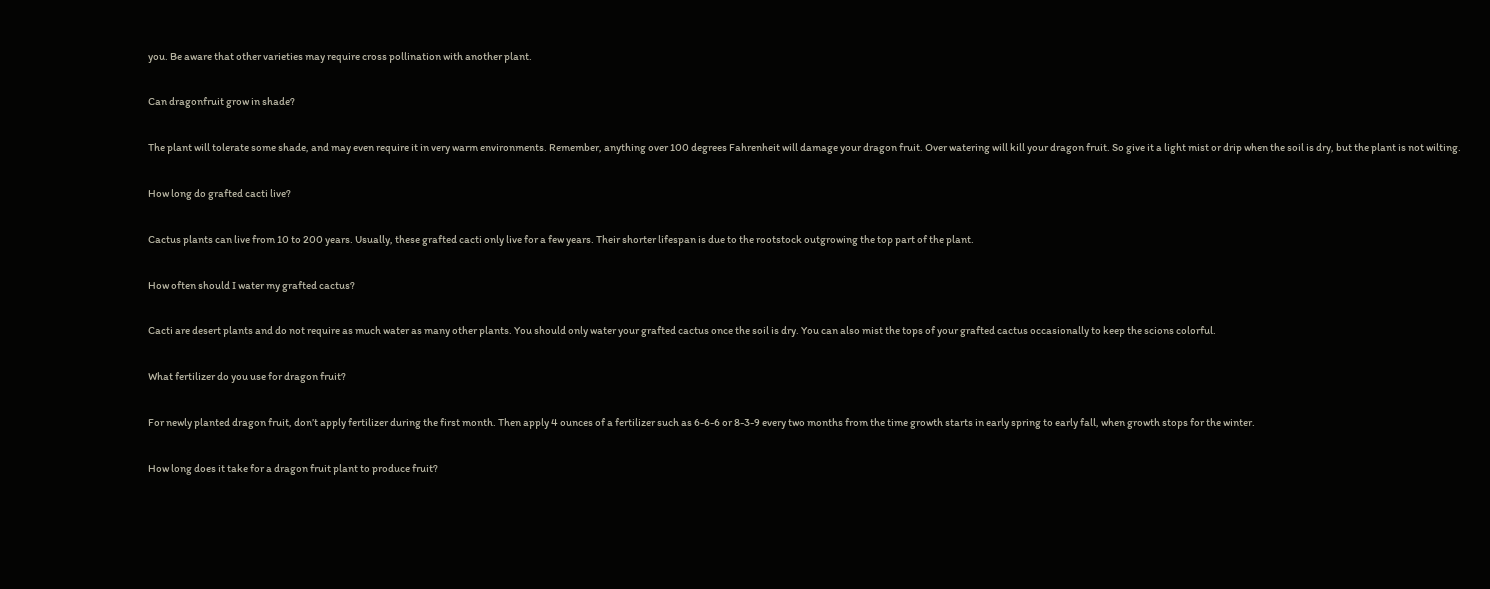you. Be aware that other varieties may require cross pollination with another plant.

Can dragonfruit grow in shade?

The plant will tolerate some shade, and may even require it in very warm environments. Remember, anything over 100 degrees Fahrenheit will damage your dragon fruit. Over watering will kill your dragon fruit. So give it a light mist or drip when the soil is dry, but the plant is not wilting.

How long do grafted cacti live?

Cactus plants can live from 10 to 200 years. Usually, these grafted cacti only live for a few years. Their shorter lifespan is due to the rootstock outgrowing the top part of the plant.

How often should I water my grafted cactus?

Cacti are desert plants and do not require as much water as many other plants. You should only water your grafted cactus once the soil is dry. You can also mist the tops of your grafted cactus occasionally to keep the scions colorful.

What fertilizer do you use for dragon fruit?

For newly planted dragon fruit, don’t apply fertilizer during the first month. Then apply 4 ounces of a fertilizer such as 6-6-6 or 8-3-9 every two months from the time growth starts in early spring to early fall, when growth stops for the winter.

How long does it take for a dragon fruit plant to produce fruit?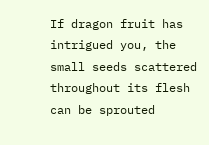If dragon fruit has intrigued you, the small seeds scattered throughout its flesh can be sprouted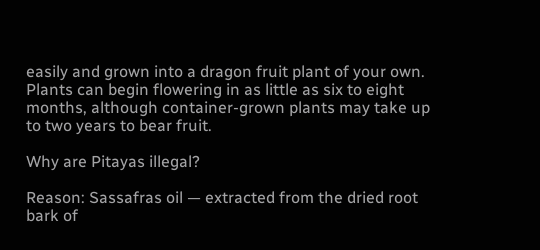easily and grown into a dragon fruit plant of your own. Plants can begin flowering in as little as six to eight months, although container-grown plants may take up to two years to bear fruit.

Why are Pitayas illegal?

Reason: Sassafras oil — extracted from the dried root bark of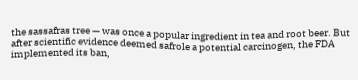the sassafras tree — was once a popular ingredient in tea and root beer. But after scientific evidence deemed safrole a potential carcinogen, the FDA implemented its ban,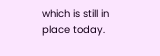which is still in place today.